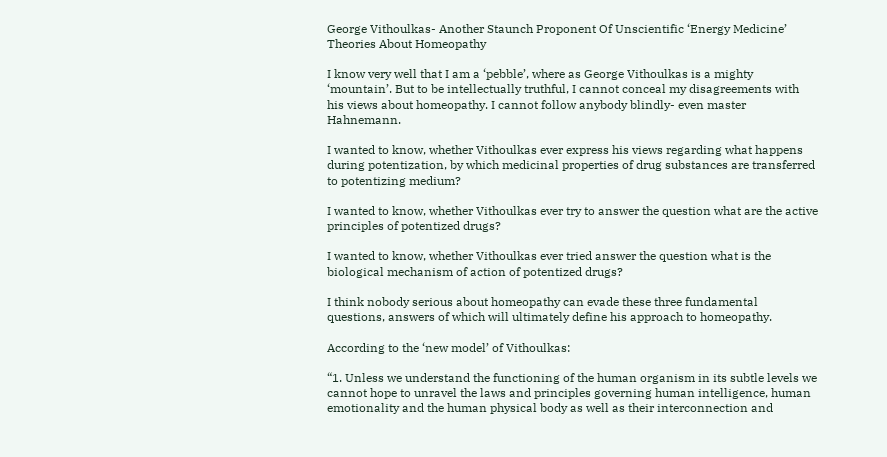George Vithoulkas- Another Staunch Proponent Of Unscientific ‘Energy Medicine’ Theories About Homeopathy

I know very well that I am a ‘pebble’, where as George Vithoulkas is a mighty ‘mountain’. But to be intellectually truthful, I cannot conceal my disagreements with his views about homeopathy. I cannot follow anybody blindly- even master Hahnemann.

I wanted to know, whether Vithoulkas ever express his views regarding what happens during potentization, by which medicinal properties of drug substances are transferred to potentizing medium?

I wanted to know, whether Vithoulkas ever try to answer the question what are the active principles of potentized drugs?

I wanted to know, whether Vithoulkas ever tried answer the question what is the biological mechanism of action of potentized drugs?

I think nobody serious about homeopathy can evade these three fundamental questions, answers of which will ultimately define his approach to homeopathy.

According to the ‘new model’ of Vithoulkas:

“1. Unless we understand the functioning of the human organism in its subtle levels we cannot hope to unravel the laws and principles governing human intelligence, human emotionality and the human physical body as well as their interconnection and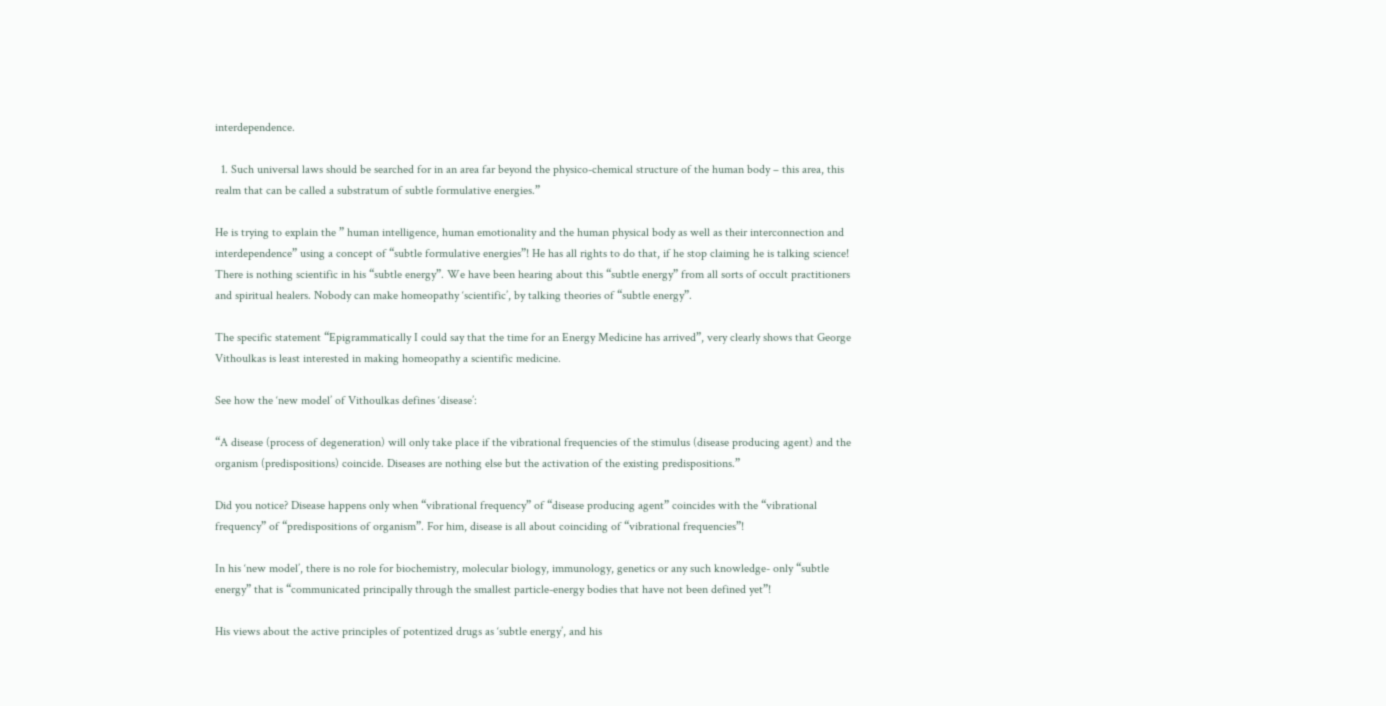interdependence.

  1. Such universal laws should be searched for in an area far beyond the physico-chemical structure of the human body – this area, this realm that can be called a substratum of subtle formulative energies.”

He is trying to explain the ” human intelligence, human emotionality and the human physical body as well as their interconnection and interdependence” using a concept of “subtle formulative energies”! He has all rights to do that, if he stop claiming he is talking science! There is nothing scientific in his “subtle energy”. We have been hearing about this “subtle energy” from all sorts of occult practitioners and spiritual healers. Nobody can make homeopathy ‘scientific’, by talking theories of “subtle energy”.

The specific statement “Epigrammatically I could say that the time for an Energy Medicine has arrived”, very clearly shows that George Vithoulkas is least interested in making homeopathy a scientific medicine.

See how the ‘new model’ of Vithoulkas defines ‘disease’:

“A disease (process of degeneration) will only take place if the vibrational frequencies of the stimulus (disease producing agent) and the organism (predispositions) coincide. Diseases are nothing else but the activation of the existing predispositions.”

Did you notice? Disease happens only when “vibrational frequency” of “disease producing agent” coincides with the “vibrational frequency” of “predispositions of organism”. For him, disease is all about coinciding of “vibrational frequencies”!

In his ‘new model’, there is no role for biochemistry, molecular biology, immunology, genetics or any such knowledge- only “subtle energy” that is “communicated principally through the smallest particle-energy bodies that have not been defined yet”!

His views about the active principles of potentized drugs as ‘subtle energy’, and his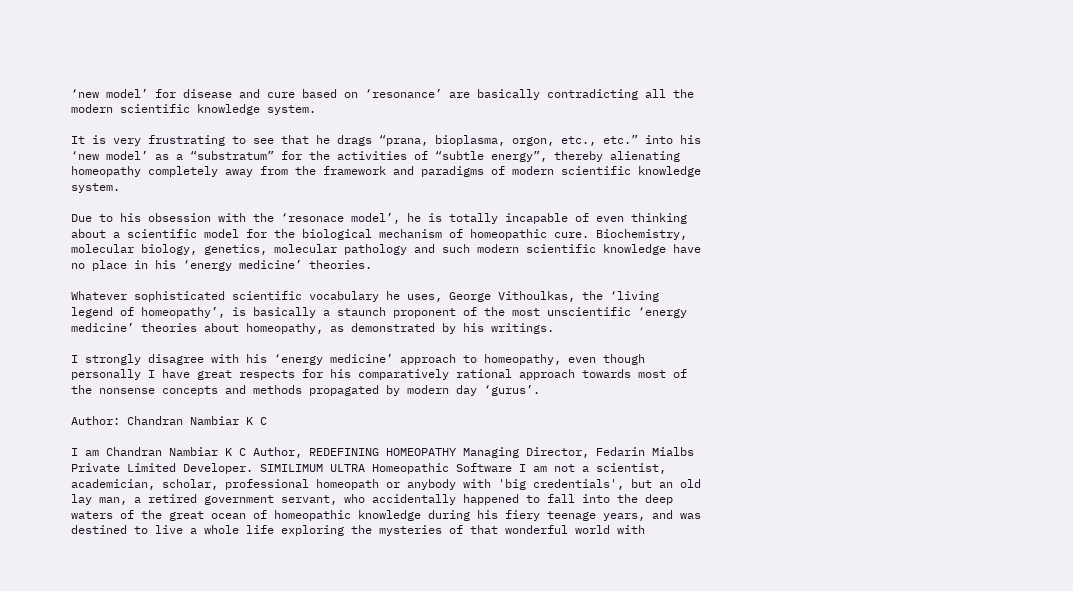‘new model’ for disease and cure based on ‘resonance’ are basically contradicting all the modern scientific knowledge system.

It is very frustrating to see that he drags “prana, bioplasma, orgon, etc., etc.” into his ‘new model’ as a “substratum” for the activities of “subtle energy”, thereby alienating homeopathy completely away from the framework and paradigms of modern scientific knowledge system.

Due to his obsession with the ‘resonace model’, he is totally incapable of even thinking about a scientific model for the biological mechanism of homeopathic cure. Biochemistry, molecular biology, genetics, molecular pathology and such modern scientific knowledge have no place in his ‘energy medicine’ theories.

Whatever sophisticated scientific vocabulary he uses, George Vithoulkas, the ‘living legend of homeopathy’, is basically a staunch proponent of the most unscientific ‘energy medicine’ theories about homeopathy, as demonstrated by his writings.

I strongly disagree with his ‘energy medicine’ approach to homeopathy, even though personally I have great respects for his comparatively rational approach towards most of the nonsense concepts and methods propagated by modern day ‘gurus’.

Author: Chandran Nambiar K C

I am Chandran Nambiar K C Author, REDEFINING HOMEOPATHY Managing Director, Fedarin Mialbs Private Limited Developer. SIMILIMUM ULTRA Homeopathic Software I am not a scientist, academician, scholar, professional homeopath or anybody with 'big credentials', but an old lay man, a retired government servant, who accidentally happened to fall into the deep waters of the great ocean of homeopathic knowledge during his fiery teenage years, and was destined to live a whole life exploring the mysteries of that wonderful world with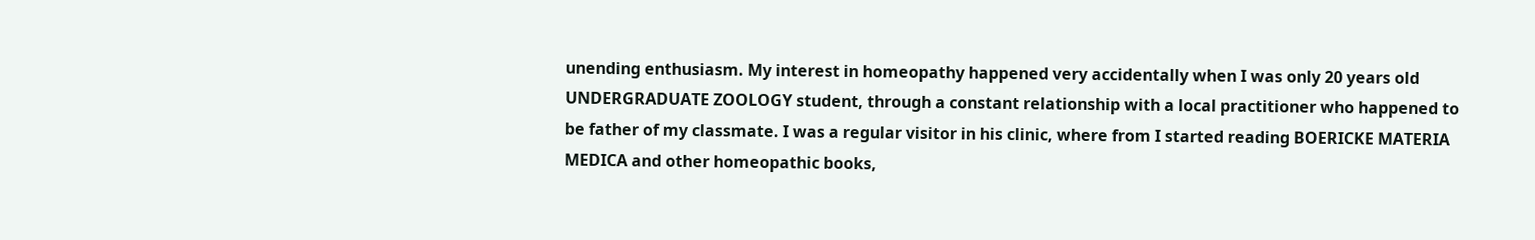unending enthusiasm. My interest in homeopathy happened very accidentally when I was only 20 years old UNDERGRADUATE ZOOLOGY student, through a constant relationship with a local practitioner who happened to be father of my classmate. I was a regular visitor in his clinic, where from I started reading BOERICKE MATERIA MEDICA and other homeopathic books,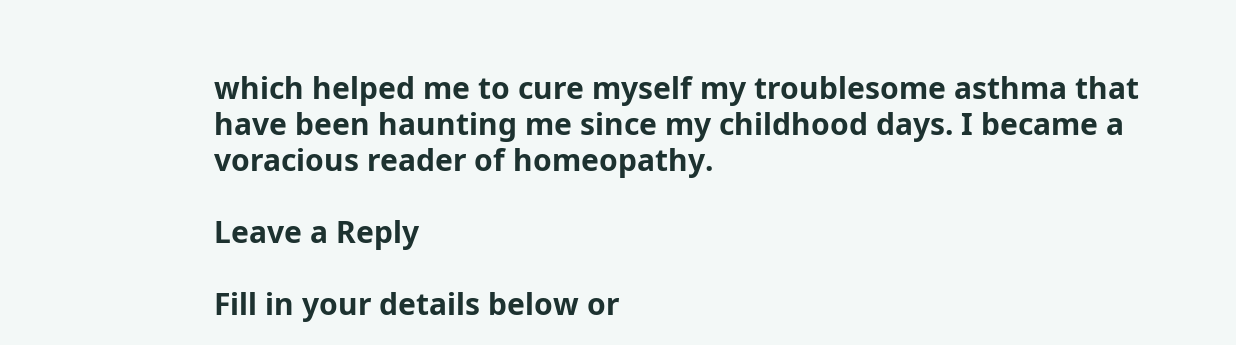which helped me to cure myself my troublesome asthma that have been haunting me since my childhood days. I became a voracious reader of homeopathy.

Leave a Reply

Fill in your details below or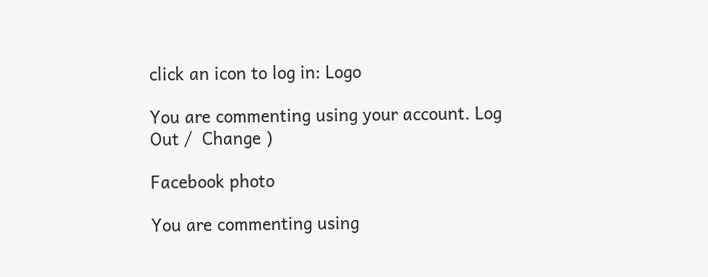click an icon to log in: Logo

You are commenting using your account. Log Out /  Change )

Facebook photo

You are commenting using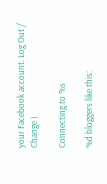your Facebook account. Log Out /  Change )

Connecting to %s

%d bloggers like this: